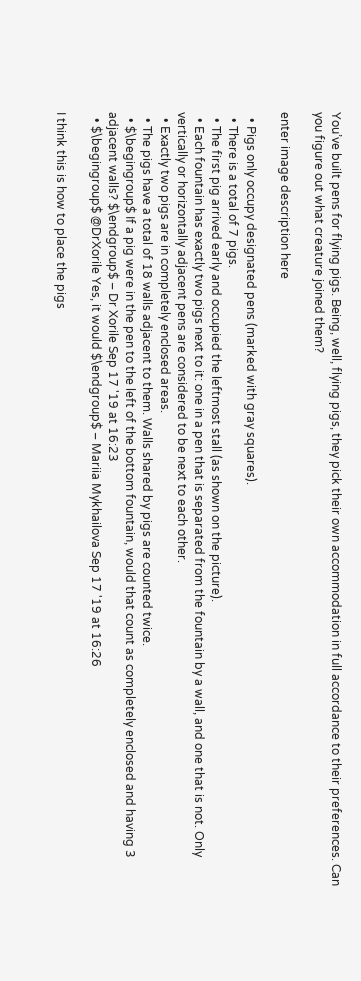You’ve built pens for flying pigs. Being, well, flying pigs, they pick their own accommodation in full accordance to their preferences. Can you figure out what creature joined them?

enter image description here

  • Pigs only occupy designated pens (marked with gray squares).
  • There is a total of 7 pigs.
  • The first pig arrived early and occupied the leftmost stall (as shown on the picture).
  • Each fountain has exactly two pigs next to it: one in a pen that is separated from the fountain by a wall, and one that is not. Only vertically or horizontally adjacent pens are considered to be next to each other.
  • Exactly two pigs are in completely enclosed areas.
  • The pigs have a total of 18 walls adjacent to them. Walls shared by pigs are counted twice.
  • $\begingroup$ If a pig were in the pen to the left of the bottom fountain, would that count as completely enclosed and having 3 adjacent walls? $\endgroup$ – Dr Xorile Sep 17 '19 at 16:23
  • $\begingroup$ @DrXorile Yes, it would $\endgroup$ – Mariia Mykhailova Sep 17 '19 at 16:26

I think this is how to place the pigs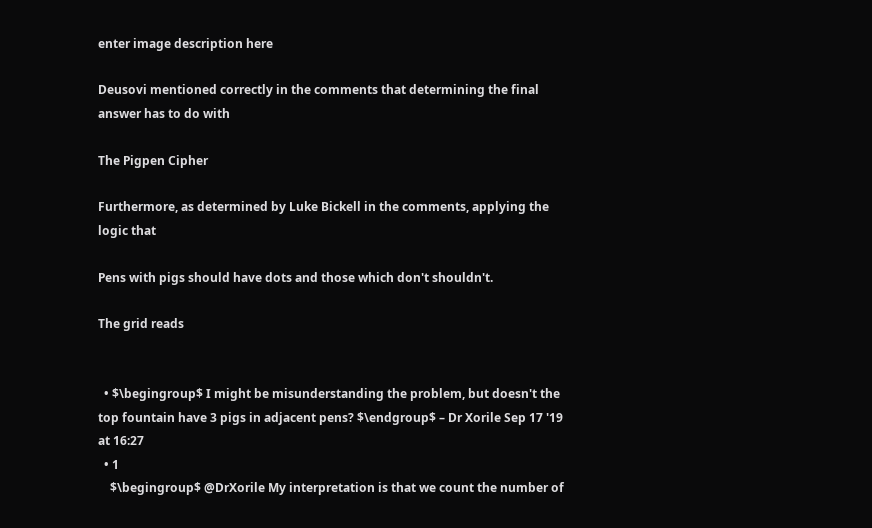enter image description here

Deusovi mentioned correctly in the comments that determining the final answer has to do with

The Pigpen Cipher

Furthermore, as determined by Luke Bickell in the comments, applying the logic that

Pens with pigs should have dots and those which don't shouldn't.

The grid reads


  • $\begingroup$ I might be misunderstanding the problem, but doesn't the top fountain have 3 pigs in adjacent pens? $\endgroup$ – Dr Xorile Sep 17 '19 at 16:27
  • 1
    $\begingroup$ @DrXorile My interpretation is that we count the number of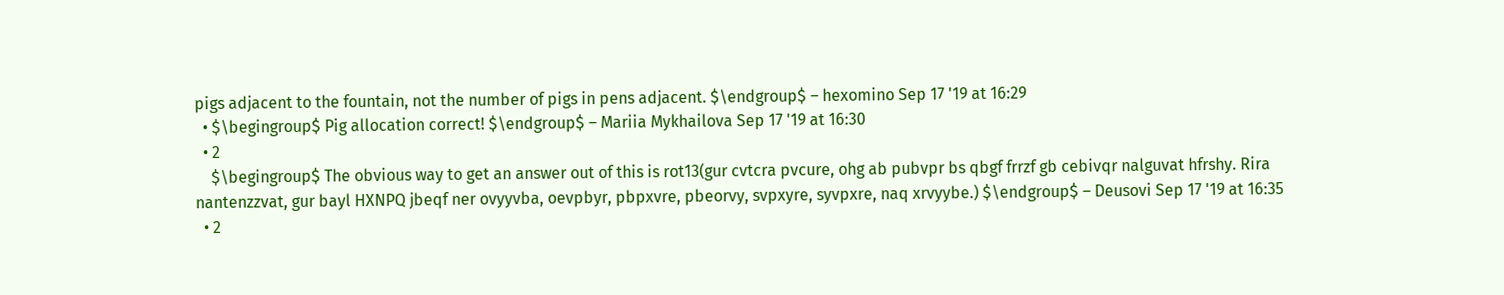pigs adjacent to the fountain, not the number of pigs in pens adjacent. $\endgroup$ – hexomino Sep 17 '19 at 16:29
  • $\begingroup$ Pig allocation correct! $\endgroup$ – Mariia Mykhailova Sep 17 '19 at 16:30
  • 2
    $\begingroup$ The obvious way to get an answer out of this is rot13(gur cvtcra pvcure, ohg ab pubvpr bs qbgf frrzf gb cebivqr nalguvat hfrshy. Rira nantenzzvat, gur bayl HXNPQ jbeqf ner ovyyvba, oevpbyr, pbpxvre, pbeorvy, svpxyre, syvpxre, naq xrvyybe.) $\endgroup$ – Deusovi Sep 17 '19 at 16:35
  • 2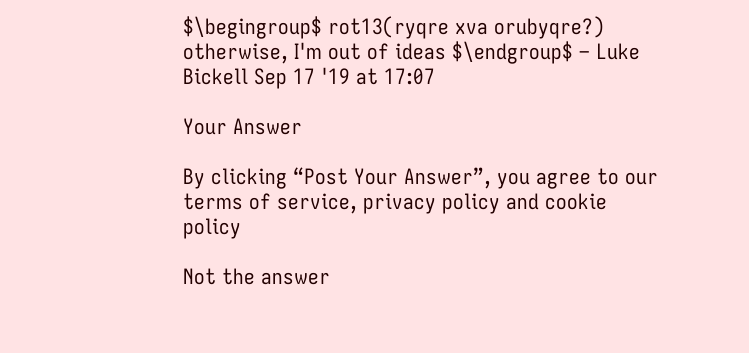$\begingroup$ rot13(ryqre xva orubyqre?) otherwise, I'm out of ideas $\endgroup$ – Luke Bickell Sep 17 '19 at 17:07

Your Answer

By clicking “Post Your Answer”, you agree to our terms of service, privacy policy and cookie policy

Not the answer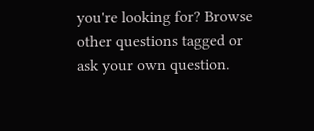you're looking for? Browse other questions tagged or ask your own question.